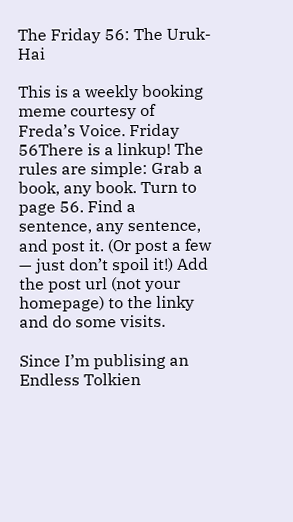The Friday 56: The Uruk-Hai

This is a weekly booking meme courtesy of Freda’s Voice. Friday 56There is a linkup! The rules are simple: Grab a book, any book. Turn to page 56. Find a sentence, any sentence, and post it. (Or post a few — just don’t spoil it!) Add the post url (not your homepage) to the linky and do some visits.

Since I’m publising an Endless Tolkien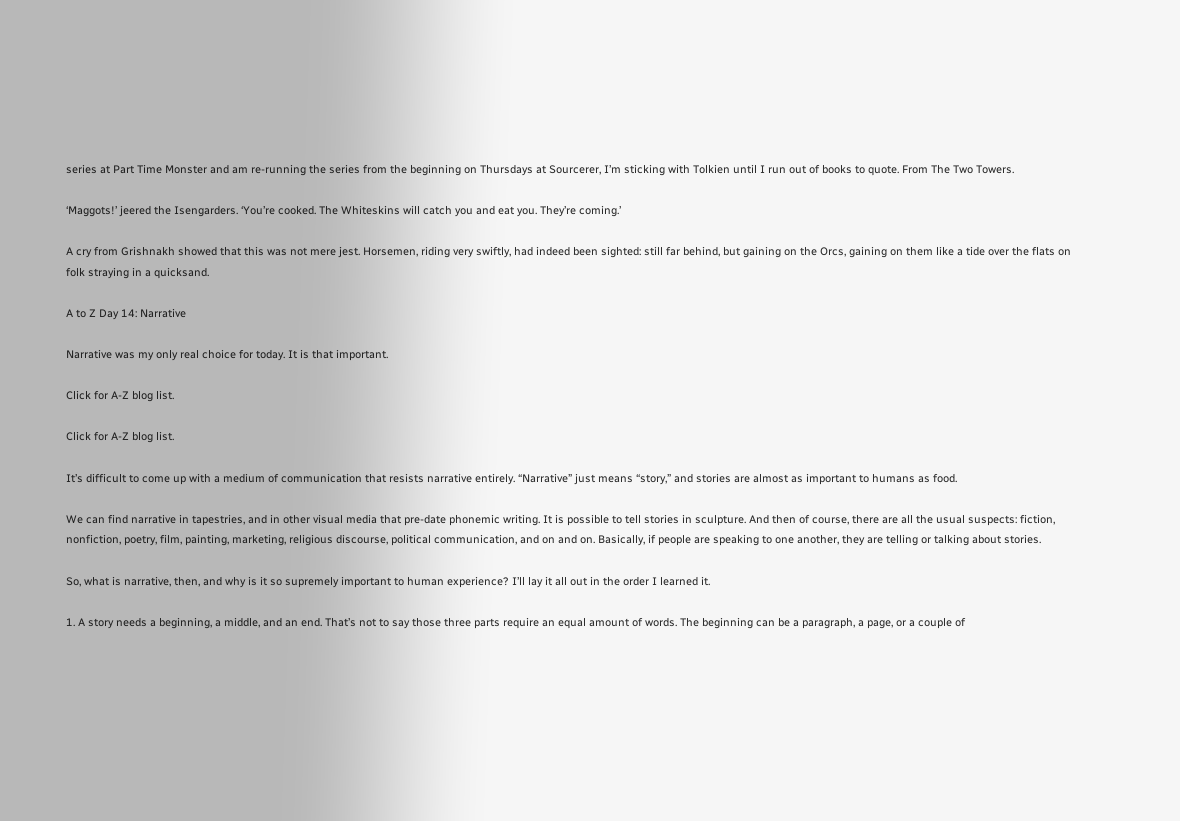series at Part Time Monster and am re-running the series from the beginning on Thursdays at Sourcerer, I’m sticking with Tolkien until I run out of books to quote. From The Two Towers.

‘Maggots!’ jeered the Isengarders. ‘You’re cooked. The Whiteskins will catch you and eat you. They’re coming.’

A cry from Grishnakh showed that this was not mere jest. Horsemen, riding very swiftly, had indeed been sighted: still far behind, but gaining on the Orcs, gaining on them like a tide over the flats on folk straying in a quicksand.

A to Z Day 14: Narrative

Narrative was my only real choice for today. It is that important.

Click for A-Z blog list.

Click for A-Z blog list.

It’s difficult to come up with a medium of communication that resists narrative entirely. “Narrative” just means “story,” and stories are almost as important to humans as food.

We can find narrative in tapestries, and in other visual media that pre-date phonemic writing. It is possible to tell stories in sculpture. And then of course, there are all the usual suspects: fiction, nonfiction, poetry, film, painting, marketing, religious discourse, political communication, and on and on. Basically, if people are speaking to one another, they are telling or talking about stories.

So, what is narrative, then, and why is it so supremely important to human experience? I’ll lay it all out in the order I learned it.

1. A story needs a beginning, a middle, and an end. That’s not to say those three parts require an equal amount of words. The beginning can be a paragraph, a page, or a couple of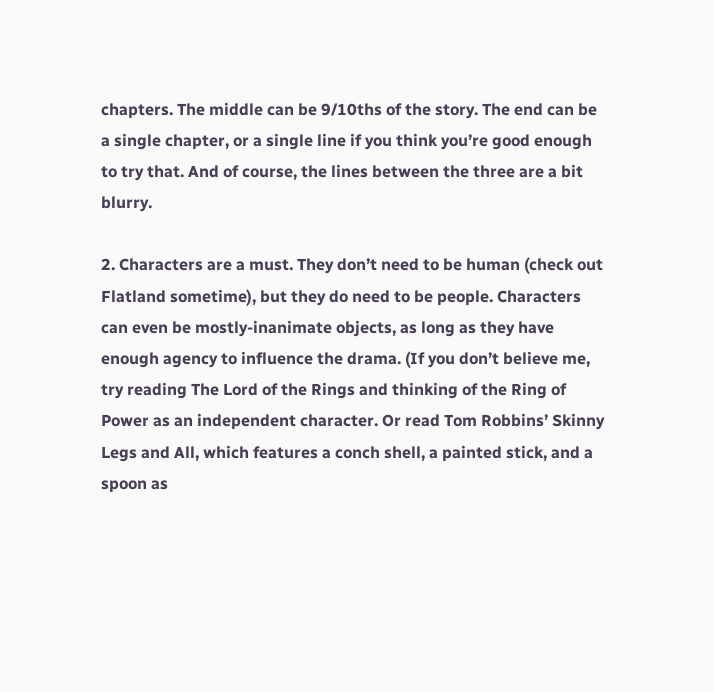chapters. The middle can be 9/10ths of the story. The end can be a single chapter, or a single line if you think you’re good enough to try that. And of course, the lines between the three are a bit blurry.

2. Characters are a must. They don’t need to be human (check out Flatland sometime), but they do need to be people. Characters can even be mostly-inanimate objects, as long as they have enough agency to influence the drama. (If you don’t believe me, try reading The Lord of the Rings and thinking of the Ring of Power as an independent character. Or read Tom Robbins’ Skinny Legs and All, which features a conch shell, a painted stick, and a spoon as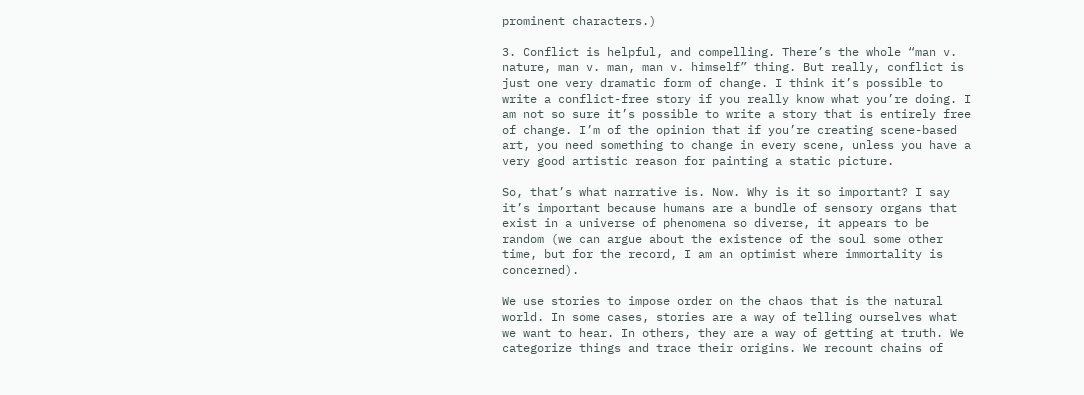prominent characters.)

3. Conflict is helpful, and compelling. There’s the whole “man v. nature, man v. man, man v. himself” thing. But really, conflict is just one very dramatic form of change. I think it’s possible to write a conflict-free story if you really know what you’re doing. I am not so sure it’s possible to write a story that is entirely free of change. I’m of the opinion that if you’re creating scene-based art, you need something to change in every scene, unless you have a very good artistic reason for painting a static picture.

So, that’s what narrative is. Now. Why is it so important? I say it’s important because humans are a bundle of sensory organs that exist in a universe of phenomena so diverse, it appears to be random (we can argue about the existence of the soul some other time, but for the record, I am an optimist where immortality is concerned).

We use stories to impose order on the chaos that is the natural world. In some cases, stories are a way of telling ourselves what we want to hear. In others, they are a way of getting at truth. We categorize things and trace their origins. We recount chains of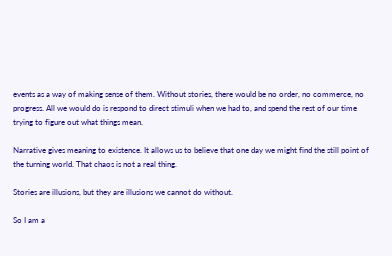events as a way of making sense of them. Without stories, there would be no order, no commerce, no progress. All we would do is respond to direct stimuli when we had to, and spend the rest of our time trying to figure out what things mean.

Narrative gives meaning to existence. It allows us to believe that one day we might find the still point of the turning world. That chaos is not a real thing.

Stories are illusions, but they are illusions we cannot do without.

So I am a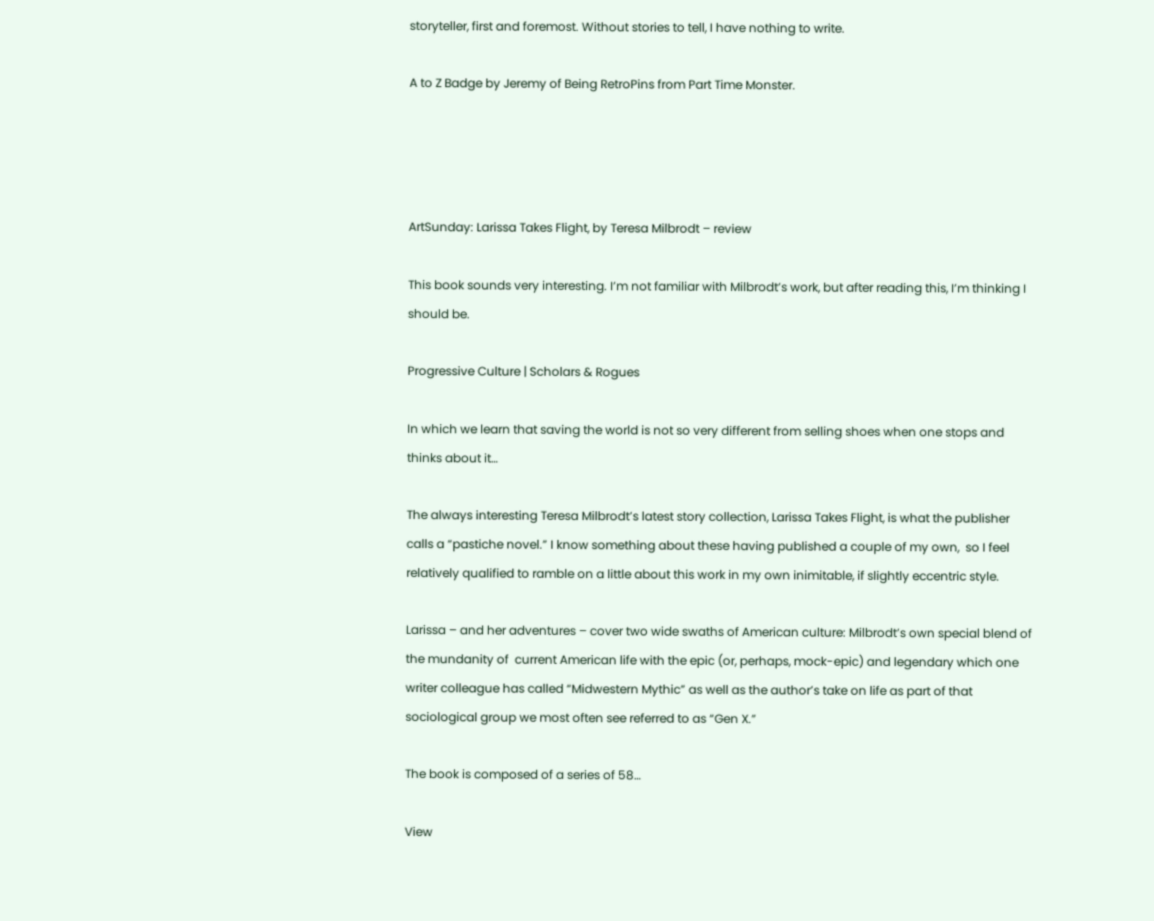storyteller, first and foremost. Without stories to tell, I have nothing to write.

A to Z Badge by Jeremy of Being RetroPins from Part Time Monster.




ArtSunday: Larissa Takes Flight, by Teresa Milbrodt – review

This book sounds very interesting. I’m not familiar with Milbrodt’s work, but after reading this, I’m thinking I should be.

Progressive Culture | Scholars & Rogues

In which we learn that saving the world is not so very different from selling shoes when one stops and thinks about it…

The always interesting Teresa Milbrodt’s latest story collection, Larissa Takes Flight, is what the publisher calls a “pastiche novel.” I know something about these having published a couple of my own,  so I feel relatively qualified to ramble on a little about this work in my own inimitable, if slightly eccentric style.

Larissa – and her adventures – cover two wide swaths of American culture: Milbrodt’s own special blend of the mundanity of  current American life with the epic (or, perhaps, mock-epic) and legendary which one writer colleague has called “Midwestern Mythic” as well as the author’s take on life as part of that sociological group we most often see referred to as “Gen X.”

The book is composed of a series of 58…

View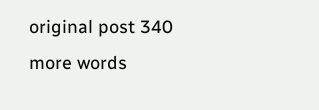original post 340 more words